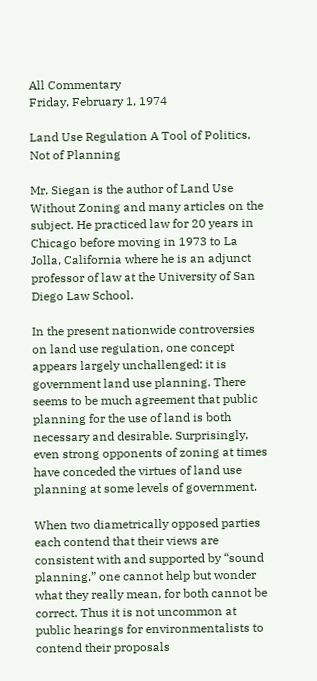All Commentary
Friday, February 1, 1974

Land Use Regulation A Tool of Politics, Not of Planning

Mr. Siegan is the author of Land Use Without Zoning and many articles on the subject. He practiced law for 20 years in Chicago before moving in 1973 to La Jolla, California where he is an adjunct professor of law at the University of San Diego Law School.

In the present nationwide controversies on land use regulation, one concept appears largely unchallenged: it is government land use planning. There seems to be much agreement that public planning for the use of land is both necessary and desirable. Surprisingly, even strong opponents of zoning at times have conceded the virtues of land use planning at some levels of government.

When two diametrically opposed parties each contend that their views are consistent with and supported by “sound planning,” one cannot help but wonder what they really mean, for both cannot be correct. Thus it is not uncommon at public hearings for environmentalists to contend their proposals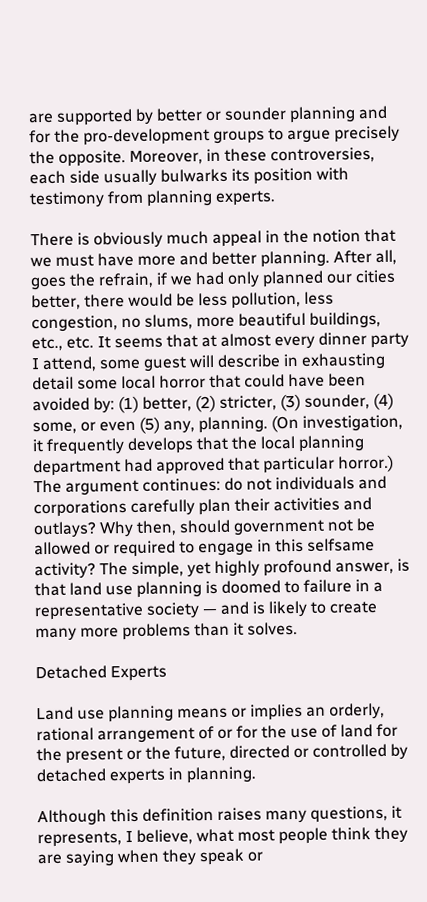are supported by better or sounder planning and for the pro-development groups to argue precisely the opposite. Moreover, in these controversies, each side usually bulwarks its position with testimony from planning experts.

There is obviously much appeal in the notion that we must have more and better planning. After all, goes the refrain, if we had only planned our cities better, there would be less pollution, less congestion, no slums, more beautiful buildings, etc., etc. It seems that at almost every dinner party I attend, some guest will describe in exhausting detail some local horror that could have been avoided by: (1) better, (2) stricter, (3) sounder, (4) some, or even (5) any, planning. (On investigation, it frequently develops that the local planning department had approved that particular horror.) The argument continues: do not individuals and corporations carefully plan their activities and outlays? Why then, should government not be allowed or required to engage in this selfsame activity? The simple, yet highly profound answer, is that land use planning is doomed to failure in a representative society — and is likely to create many more problems than it solves.

Detached Experts

Land use planning means or implies an orderly, rational arrangement of or for the use of land for the present or the future, directed or controlled by detached experts in planning.

Although this definition raises many questions, it represents, I believe, what most people think they are saying when they speak or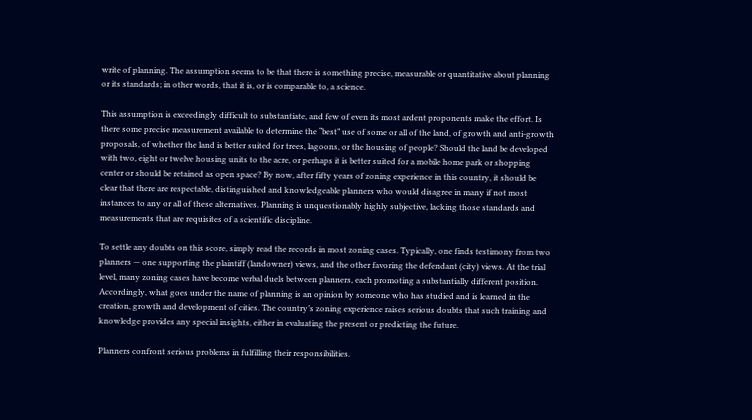write of planning. The assumption seems to be that there is something precise, measurable or quantitative about planning or its standards; in other words, that it is, or is comparable to, a science.

This assumption is exceedingly difficult to substantiate, and few of even its most ardent proponents make the effort. Is there some precise measurement available to determine the “best” use of some or all of the land, of growth and anti-growth proposals, of whether the land is better suited for trees, lagoons, or the housing of people? Should the land be developed with two, eight or twelve housing units to the acre, or perhaps it is better suited for a mobile home park or shopping center or should be retained as open space? By now, after fifty years of zoning experience in this country, it should be clear that there are respectable, distinguished and knowledgeable planners who would disagree in many if not most instances to any or all of these alternatives. Planning is unquestionably highly subjective, lacking those standards and measurements that are requisites of a scientific discipline.

To settle any doubts on this score, simply read the records in most zoning cases. Typically, one finds testimony from two planners — one supporting the plaintiff (landowner) views, and the other favoring the defendant (city) views. At the trial level, many zoning cases have become verbal duels between planners, each promoting a substantially different position. Accordingly, what goes under the name of planning is an opinion by someone who has studied and is learned in the creation, growth and development of cities. The country’s zoning experience raises serious doubts that such training and knowledge provides any special insights, either in evaluating the present or predicting the future.

Planners confront serious problems in fulfilling their responsibilities.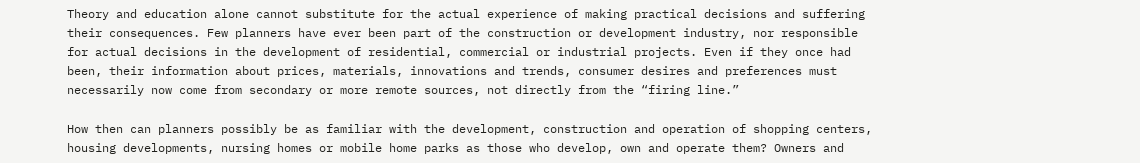Theory and education alone cannot substitute for the actual experience of making practical decisions and suffering their consequences. Few planners have ever been part of the construction or development industry, nor responsible for actual decisions in the development of residential, commercial or industrial projects. Even if they once had been, their information about prices, materials, innovations and trends, consumer desires and preferences must necessarily now come from secondary or more remote sources, not directly from the “firing line.”

How then can planners possibly be as familiar with the development, construction and operation of shopping centers, housing developments, nursing homes or mobile home parks as those who develop, own and operate them? Owners and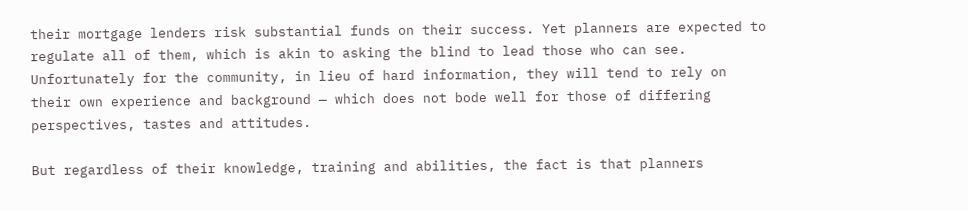their mortgage lenders risk substantial funds on their success. Yet planners are expected to regulate all of them, which is akin to asking the blind to lead those who can see. Unfortunately for the community, in lieu of hard information, they will tend to rely on their own experience and background — which does not bode well for those of differing perspectives, tastes and attitudes.

But regardless of their knowledge, training and abilities, the fact is that planners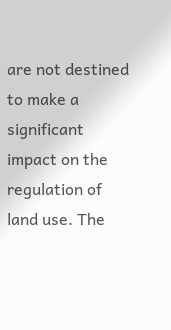are not destined to make a significant impact on the regulation of land use. The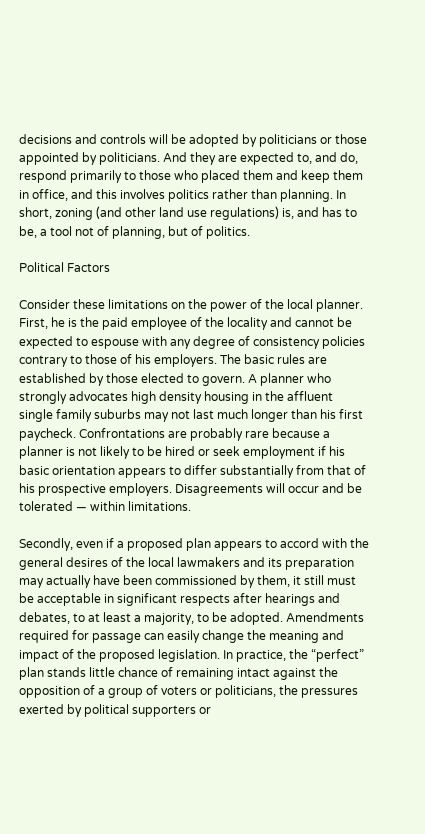decisions and controls will be adopted by politicians or those appointed by politicians. And they are expected to, and do, respond primarily to those who placed them and keep them in office, and this involves politics rather than planning. In short, zoning (and other land use regulations) is, and has to be, a tool not of planning, but of politics.

Political Factors

Consider these limitations on the power of the local planner. First, he is the paid employee of the locality and cannot be expected to espouse with any degree of consistency policies contrary to those of his employers. The basic rules are established by those elected to govern. A planner who strongly advocates high density housing in the affluent single family suburbs may not last much longer than his first paycheck. Confrontations are probably rare because a planner is not likely to be hired or seek employment if his basic orientation appears to differ substantially from that of his prospective employers. Disagreements will occur and be tolerated — within limitations.

Secondly, even if a proposed plan appears to accord with the general desires of the local lawmakers and its preparation may actually have been commissioned by them, it still must be acceptable in significant respects after hearings and debates, to at least a majority, to be adopted. Amendments required for passage can easily change the meaning and impact of the proposed legislation. In practice, the “perfect” plan stands little chance of remaining intact against the opposition of a group of voters or politicians, the pressures exerted by political supporters or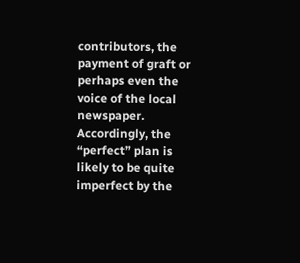contributors, the payment of graft or perhaps even the voice of the local newspaper. Accordingly, the “perfect” plan is likely to be quite imperfect by the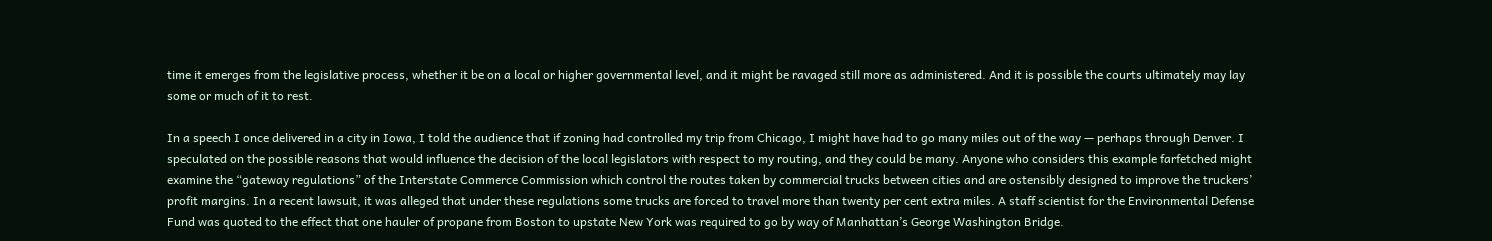time it emerges from the legislative process, whether it be on a local or higher governmental level, and it might be ravaged still more as administered. And it is possible the courts ultimately may lay some or much of it to rest.

In a speech I once delivered in a city in Iowa, I told the audience that if zoning had controlled my trip from Chicago, I might have had to go many miles out of the way — perhaps through Denver. I speculated on the possible reasons that would influence the decision of the local legislators with respect to my routing, and they could be many. Anyone who considers this example farfetched might examine the “gateway regulations” of the Interstate Commerce Commission which control the routes taken by commercial trucks between cities and are ostensibly designed to improve the truckers’ profit margins. In a recent lawsuit, it was alleged that under these regulations some trucks are forced to travel more than twenty per cent extra miles. A staff scientist for the Environmental Defense Fund was quoted to the effect that one hauler of propane from Boston to upstate New York was required to go by way of Manhattan’s George Washington Bridge.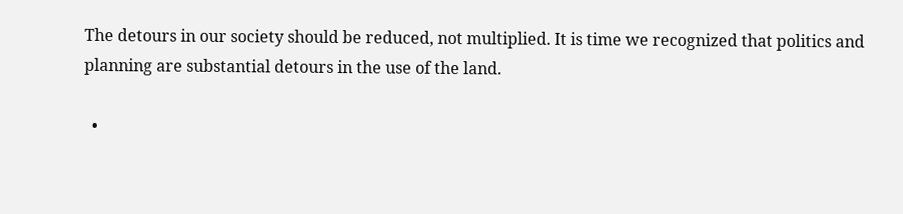The detours in our society should be reduced, not multiplied. It is time we recognized that politics and planning are substantial detours in the use of the land.

  •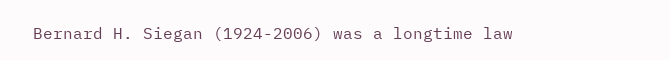Bernard H. Siegan (1924-2006) was a longtime law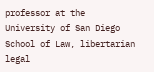professor at the University of San Diego School of Law, libertarian legal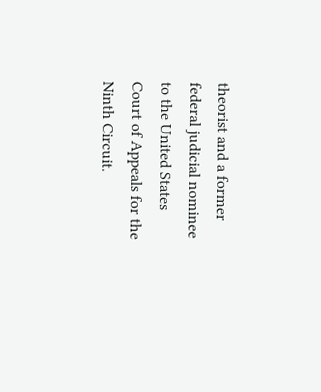theorist and a former federal judicial nominee to the United States Court of Appeals for the Ninth Circuit.